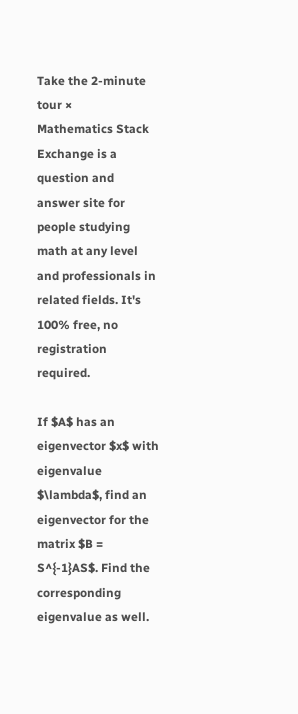Take the 2-minute tour ×
Mathematics Stack Exchange is a question and answer site for people studying math at any level and professionals in related fields. It's 100% free, no registration required.

If $A$ has an eigenvector $x$ with eigenvalue $\lambda$, find an eigenvector for the matrix $B = S^{-1}AS$. Find the corresponding eigenvalue as well.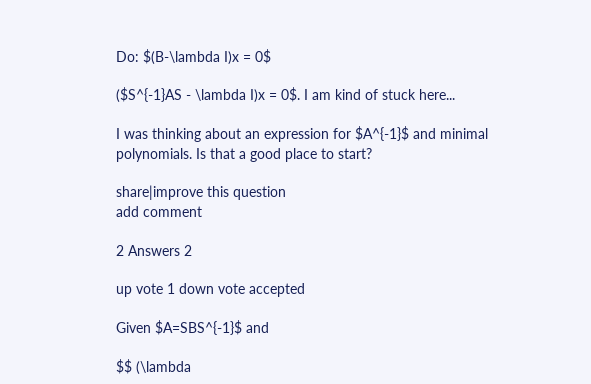Do: $(B-\lambda I)x = 0$

($S^{-1}AS - \lambda I)x = 0$. I am kind of stuck here...

I was thinking about an expression for $A^{-1}$ and minimal polynomials. Is that a good place to start?

share|improve this question
add comment

2 Answers 2

up vote 1 down vote accepted

Given $A=SBS^{-1}$ and

$$ (\lambda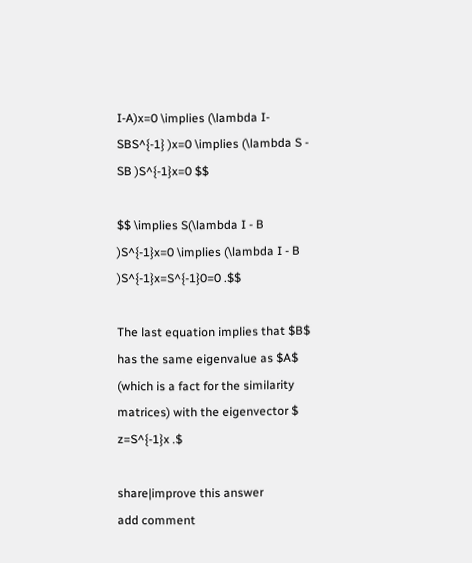I-A)x=0 \implies (\lambda I- SBS^{-1} )x=0 \implies (\lambda S - SB )S^{-1}x=0 $$

$$ \implies S(\lambda I - B )S^{-1}x=0 \implies (\lambda I - B )S^{-1}x=S^{-1}0=0 .$$

The last equation implies that $B$ has the same eigenvalue as $A$ (which is a fact for the similarity matrices) with the eigenvector $ z=S^{-1}x .$

share|improve this answer
add comment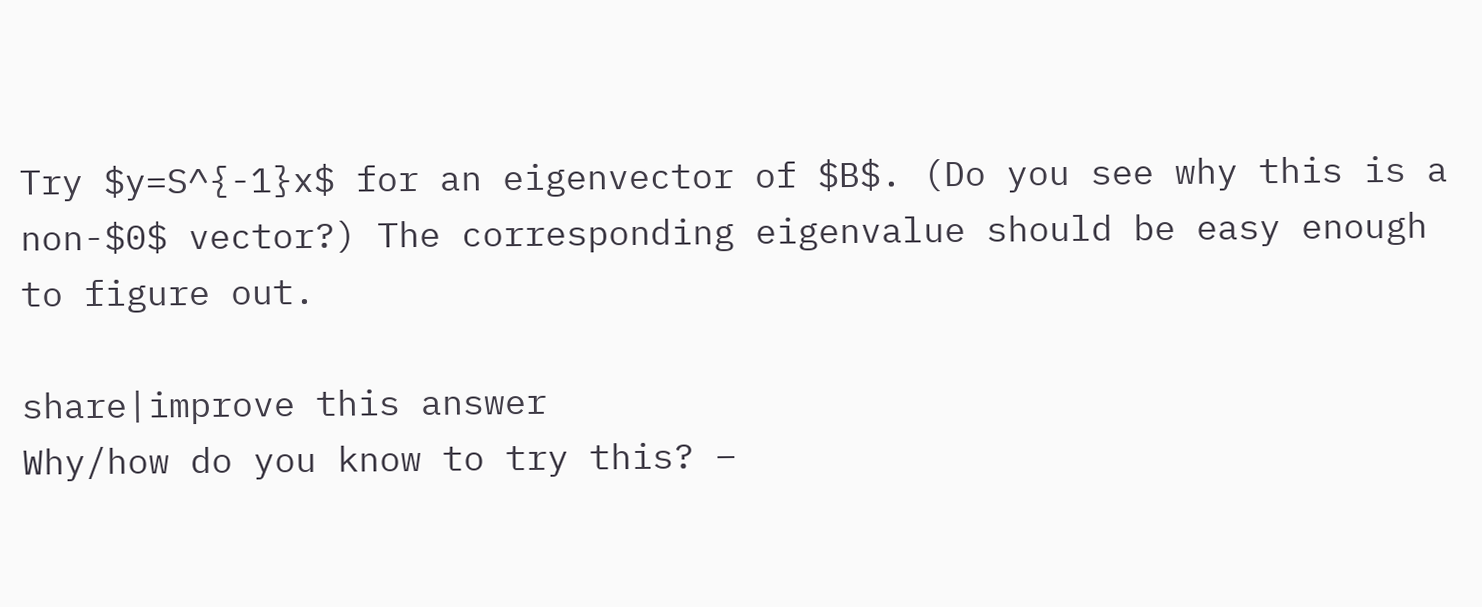Try $y=S^{-1}x$ for an eigenvector of $B$. (Do you see why this is a non-$0$ vector?) The corresponding eigenvalue should be easy enough to figure out.

share|improve this answer
Why/how do you know to try this? –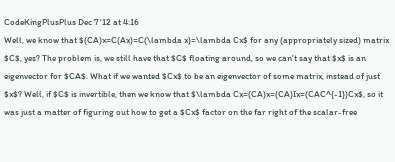CodeKingPlusPlus Dec 7 '12 at 4:16
Well, we know that $(CA)x=C(Ax)=C(\lambda x)=\lambda Cx$ for any (appropriately sized) matrix $C$, yes? The problem is, we still have that $C$ floating around, so we can't say that $x$ is an eigenvector for $CA$. What if we wanted $Cx$ to be an eigenvector of some matrix, instead of just $x$? Well, if $C$ is invertible, then we know that $\lambda Cx=(CA)x=(CA)Ix=(CAC^{-1})Cx$, so it was just a matter of figuring out how to get a $Cx$ factor on the far right of the scalar-free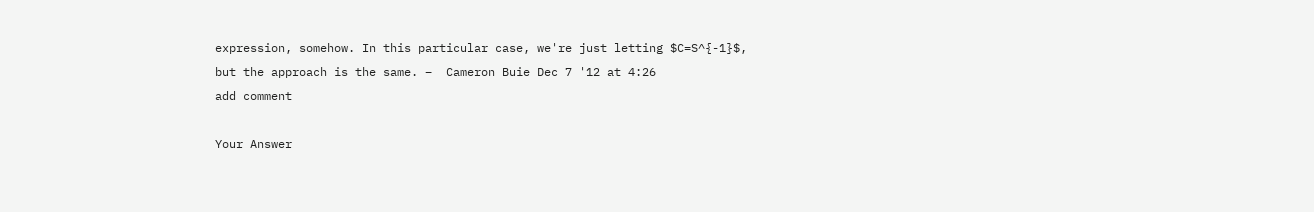expression, somehow. In this particular case, we're just letting $C=S^{-1}$, but the approach is the same. –  Cameron Buie Dec 7 '12 at 4:26
add comment

Your Answer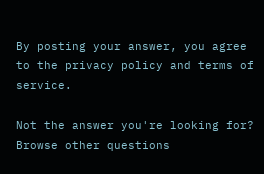By posting your answer, you agree to the privacy policy and terms of service.

Not the answer you're looking for? Browse other questions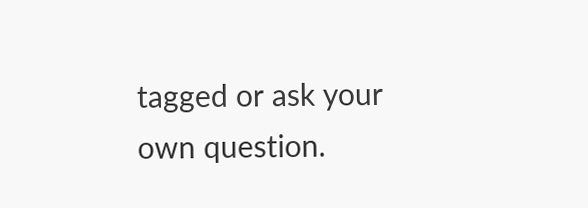tagged or ask your own question.